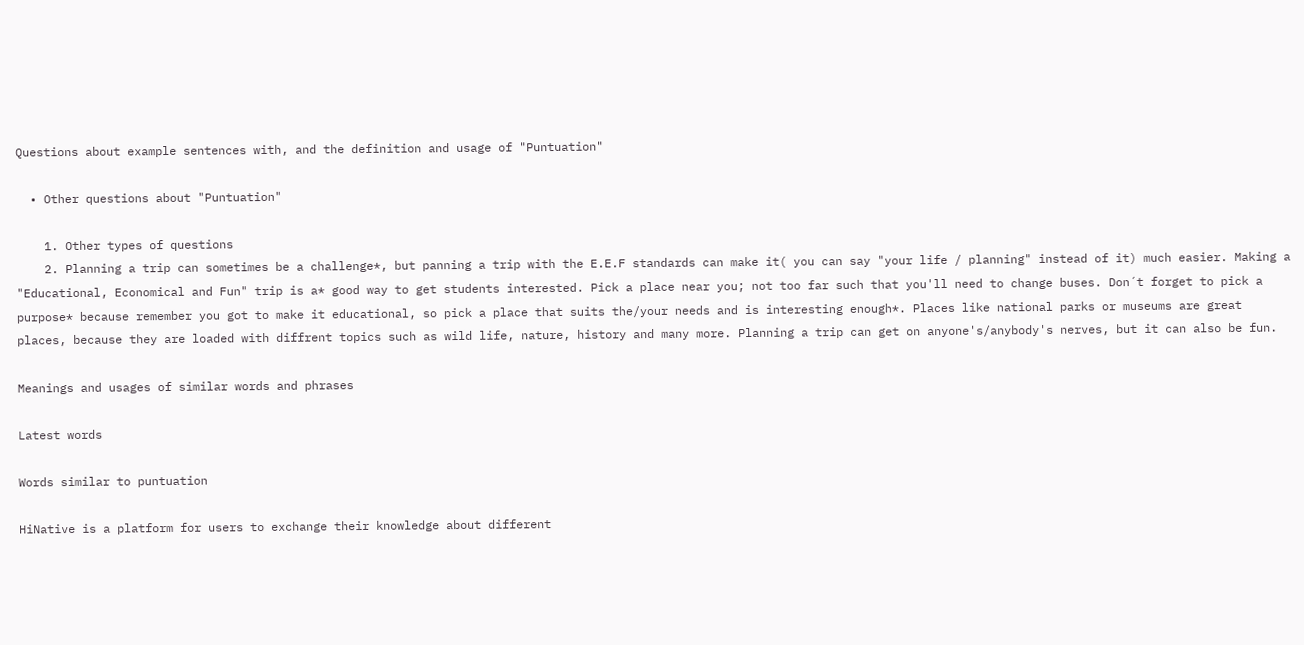Questions about example sentences with, and the definition and usage of "Puntuation"

  • Other questions about "Puntuation"

    1. Other types of questions
    2. Planning a trip can sometimes be a challenge*, but panning a trip with the E.E.F standards can make it( you can say "your life / planning" instead of it) much easier. Making a "Educational, Economical and Fun" trip is a* good way to get students interested. Pick a place near you; not too far such that you'll need to change buses. Don´t forget to pick a purpose* because remember you got to make it educational, so pick a place that suits the/your needs and is interesting enough*. Places like national parks or museums are great places, because they are loaded with diffrent topics such as wild life, nature, history and many more. Planning a trip can get on anyone's/anybody's nerves, but it can also be fun.

Meanings and usages of similar words and phrases

Latest words

Words similar to puntuation

HiNative is a platform for users to exchange their knowledge about different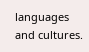languages and cultures.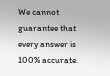We cannot guarantee that every answer is 100% accurate.